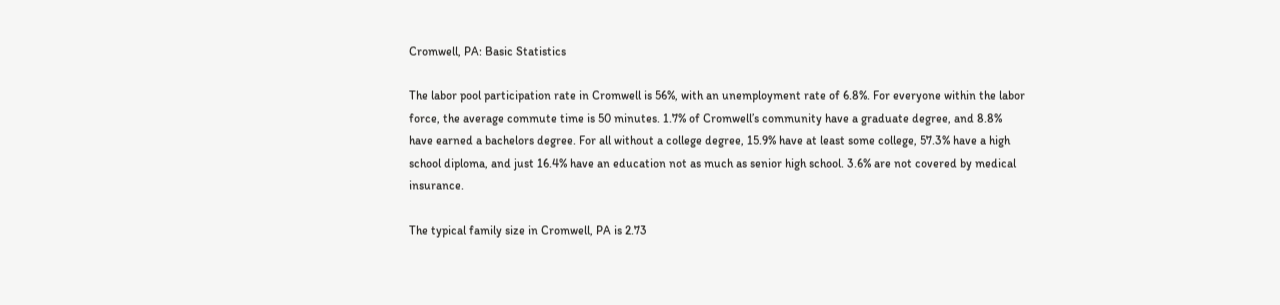Cromwell, PA: Basic Statistics

The labor pool participation rate in Cromwell is 56%, with an unemployment rate of 6.8%. For everyone within the labor force, the average commute time is 50 minutes. 1.7% of Cromwell’s community have a graduate degree, and 8.8% have earned a bachelors degree. For all without a college degree, 15.9% have at least some college, 57.3% have a high school diploma, and just 16.4% have an education not as much as senior high school. 3.6% are not covered by medical insurance.

The typical family size in Cromwell, PA is 2.73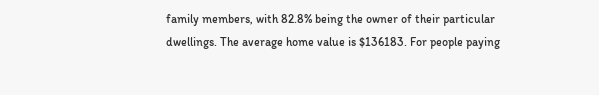family members, with 82.8% being the owner of their particular dwellings. The average home value is $136183. For people paying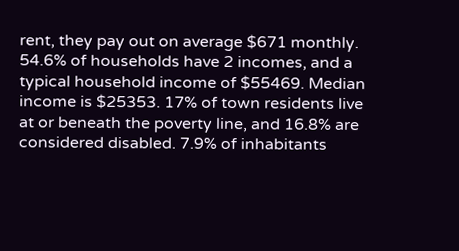rent, they pay out on average $671 monthly. 54.6% of households have 2 incomes, and a typical household income of $55469. Median income is $25353. 17% of town residents live at or beneath the poverty line, and 16.8% are considered disabled. 7.9% of inhabitants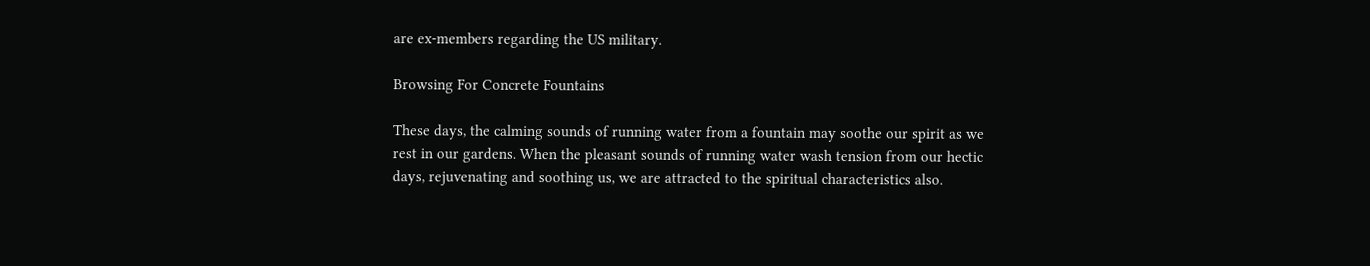are ex-members regarding the US military.

Browsing For Concrete Fountains

These days, the calming sounds of running water from a fountain may soothe our spirit as we rest in our gardens. When the pleasant sounds of running water wash tension from our hectic days, rejuvenating and soothing us, we are attracted to the spiritual characteristics also.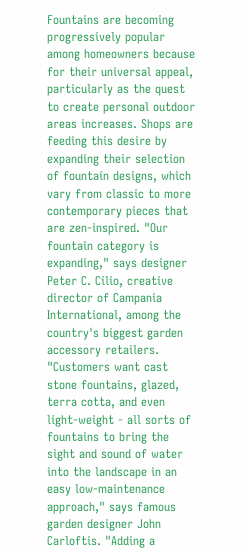Fountains are becoming progressively popular among homeowners because for their universal appeal, particularly as the quest to create personal outdoor areas increases. Shops are feeding this desire by expanding their selection of fountain designs, which vary from classic to more contemporary pieces that are zen-inspired. "Our fountain category is expanding," says designer Peter C. Cilio, creative director of Campania International, among the country's biggest garden accessory retailers. "Customers want cast stone fountains, glazed, terra cotta, and even light-weight - all sorts of fountains to bring the sight and sound of water into the landscape in an easy low-maintenance approach," says famous garden designer John Carloftis. "Adding a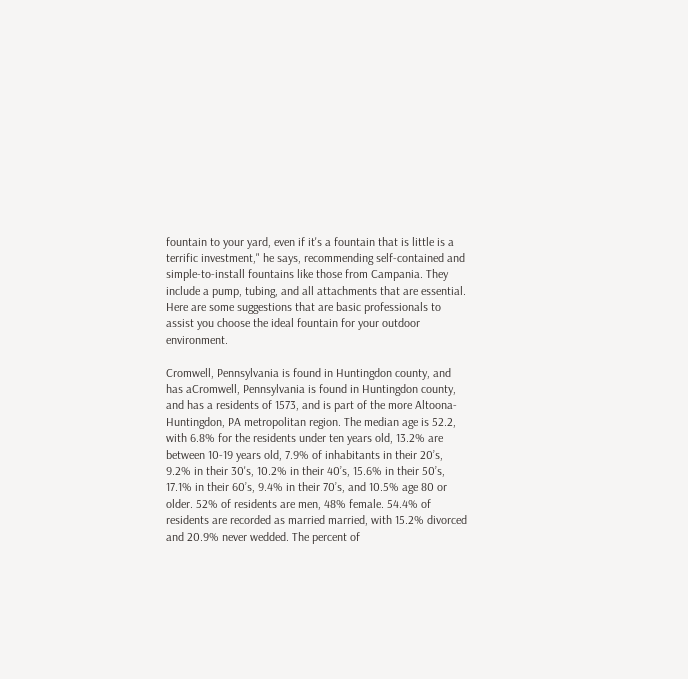fountain to your yard, even if it's a fountain that is little is a terrific investment," he says, recommending self-contained and simple-to-install fountains like those from Campania. They include a pump, tubing, and all attachments that are essential. Here are some suggestions that are basic professionals to assist you choose the ideal fountain for your outdoor environment.

Cromwell, Pennsylvania is found in Huntingdon county, and has aCromwell, Pennsylvania is found in Huntingdon county, and has a residents of 1573, and is part of the more Altoona-Huntingdon, PA metropolitan region. The median age is 52.2, with 6.8% for the residents under ten years old, 13.2% are between 10-19 years old, 7.9% of inhabitants in their 20’s, 9.2% in their 30's, 10.2% in their 40’s, 15.6% in their 50’s, 17.1% in their 60’s, 9.4% in their 70’s, and 10.5% age 80 or older. 52% of residents are men, 48% female. 54.4% of residents are recorded as married married, with 15.2% divorced and 20.9% never wedded. The percent of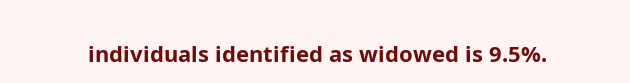individuals identified as widowed is 9.5%.